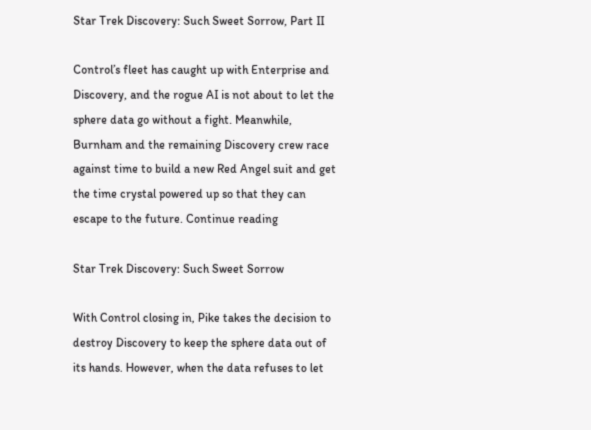Star Trek Discovery: Such Sweet Sorrow, Part II

Control’s fleet has caught up with Enterprise and Discovery, and the rogue AI is not about to let the sphere data go without a fight. Meanwhile, Burnham and the remaining Discovery crew race against time to build a new Red Angel suit and get the time crystal powered up so that they can escape to the future. Continue reading

Star Trek Discovery: Such Sweet Sorrow

With Control closing in, Pike takes the decision to destroy Discovery to keep the sphere data out of its hands. However, when the data refuses to let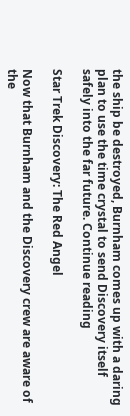the ship be destroyed, Burnham comes up with a daring plan to use the time crystal to send Discovery itself safely into the far future. Continue reading

Star Trek Discovery: The Red Angel

Now that Burnham and the Discovery crew are aware of the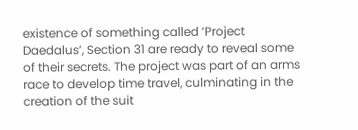existence of something called ‘Project Daedalus’, Section 31 are ready to reveal some of their secrets. The project was part of an arms race to develop time travel, culminating in the creation of the suit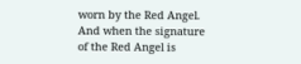worn by the Red Angel. And when the signature of the Red Angel is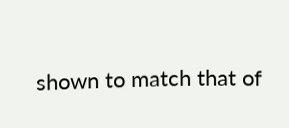shown to match that of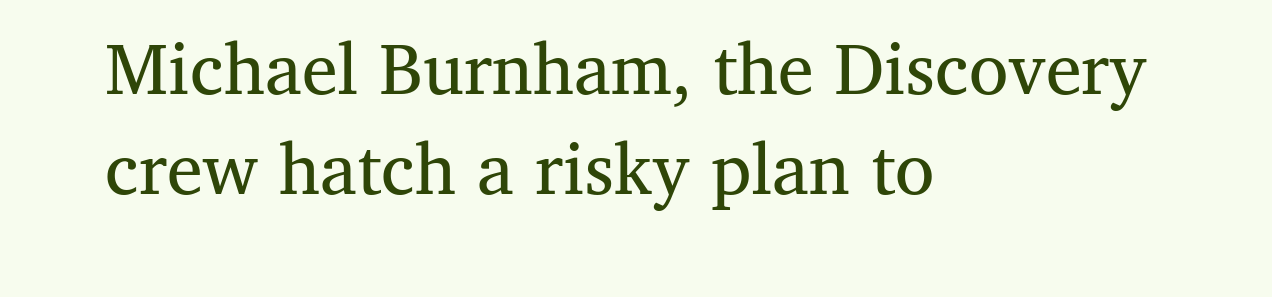Michael Burnham, the Discovery crew hatch a risky plan to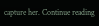capture her. Continue reading